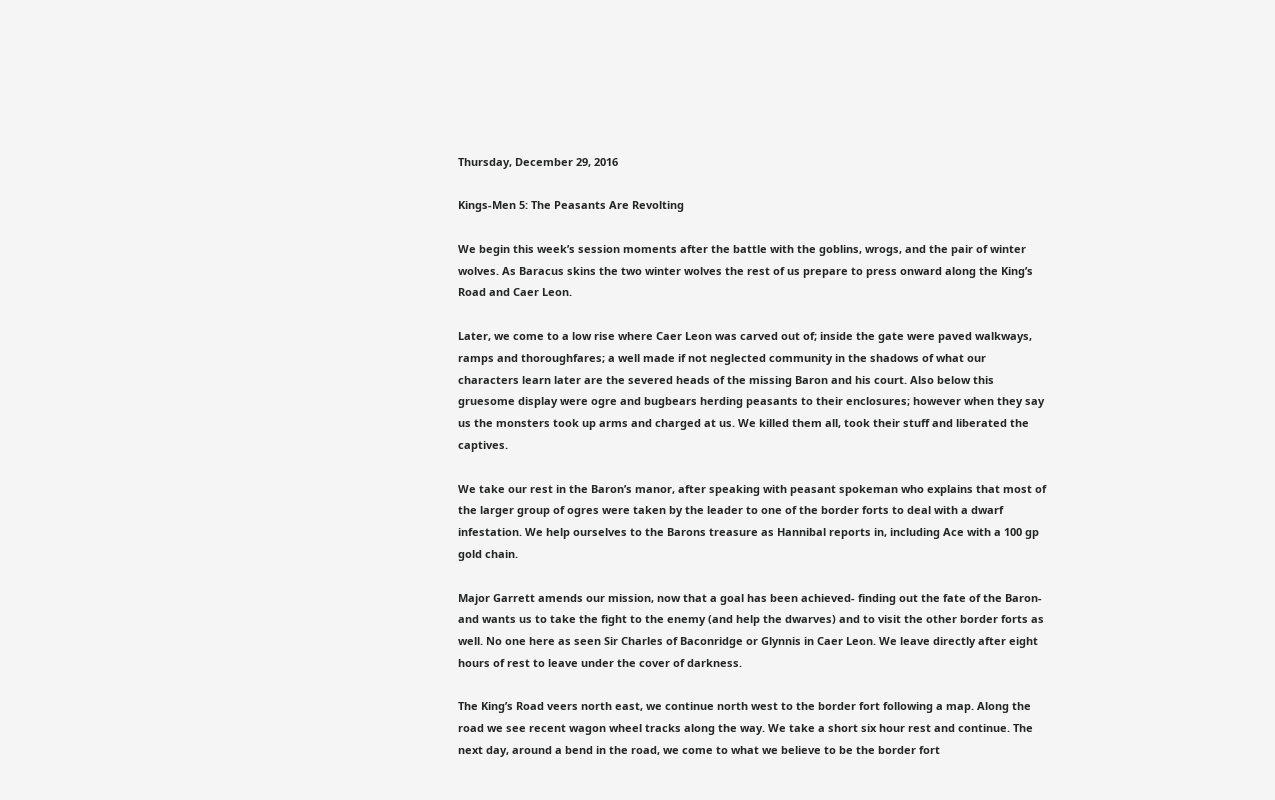Thursday, December 29, 2016

Kings-Men 5: The Peasants Are Revolting

We begin this week’s session moments after the battle with the goblins, wrogs, and the pair of winter wolves. As Baracus skins the two winter wolves the rest of us prepare to press onward along the King’s Road and Caer Leon.

Later, we come to a low rise where Caer Leon was carved out of; inside the gate were paved walkways, ramps and thoroughfares; a well made if not neglected community in the shadows of what our characters learn later are the severed heads of the missing Baron and his court. Also below this gruesome display were ogre and bugbears herding peasants to their enclosures; however when they say us the monsters took up arms and charged at us. We killed them all, took their stuff and liberated the captives.

We take our rest in the Baron’s manor, after speaking with peasant spokeman who explains that most of the larger group of ogres were taken by the leader to one of the border forts to deal with a dwarf infestation. We help ourselves to the Barons treasure as Hannibal reports in, including Ace with a 100 gp gold chain.

Major Garrett amends our mission, now that a goal has been achieved- finding out the fate of the Baron- and wants us to take the fight to the enemy (and help the dwarves) and to visit the other border forts as well. No one here as seen Sir Charles of Baconridge or Glynnis in Caer Leon. We leave directly after eight hours of rest to leave under the cover of darkness.

The King’s Road veers north east, we continue north west to the border fort following a map. Along the road we see recent wagon wheel tracks along the way. We take a short six hour rest and continue. The next day, around a bend in the road, we come to what we believe to be the border fort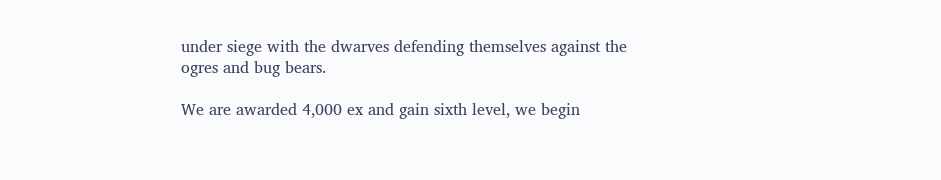under siege with the dwarves defending themselves against the ogres and bug bears.

We are awarded 4,000 ex and gain sixth level, we begin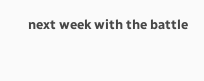next week with the battle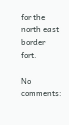for the north east border fort.

No comments: